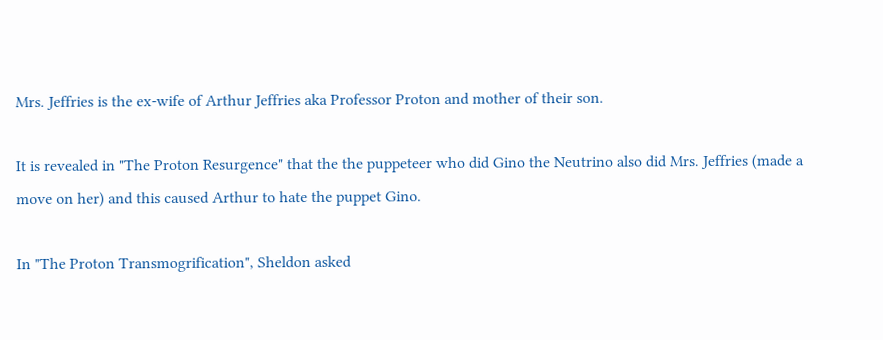Mrs. Jeffries is the ex-wife of Arthur Jeffries aka Professor Proton and mother of their son.

It is revealed in "The Proton Resurgence" that the the puppeteer who did Gino the Neutrino also did Mrs. Jeffries (made a move on her) and this caused Arthur to hate the puppet Gino.

In "The Proton Transmogrification", Sheldon asked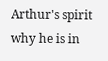Arthur's spirit why he is in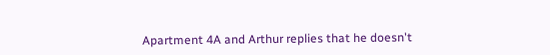Apartment 4A and Arthur replies that he doesn't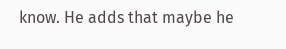know. He adds that maybe he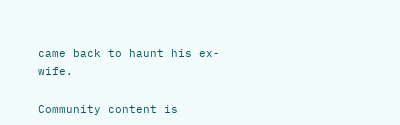came back to haunt his ex-wife.

Community content is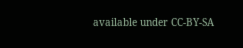available under CC-BY-SA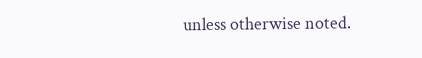unless otherwise noted.